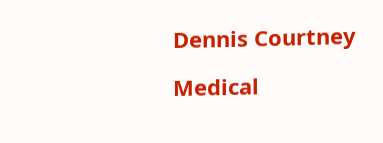Dennis Courtney

Medical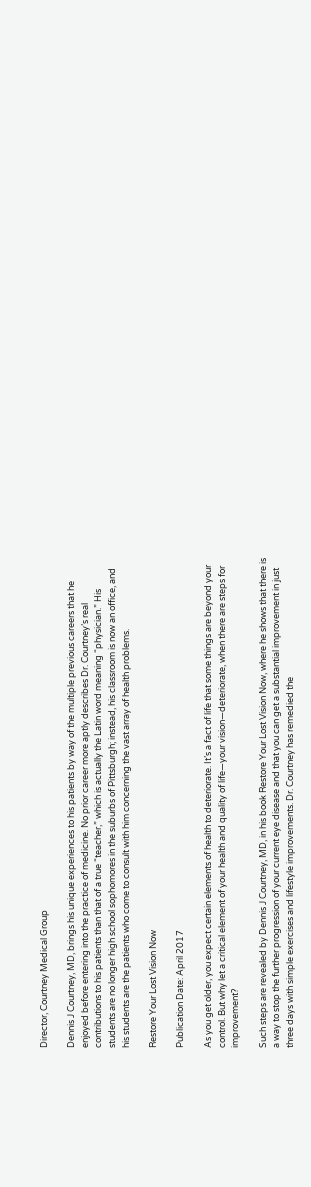Director, Courtney Medical Group

Dennis J Courtney, MD, brings his unique experiences to his patients by way of the multiple previous careers that he enjoyed before entering into the practice of medicine. No prior career more aptly describes Dr. Courtney’s real contributions to his patients than that of a true “teacher,” which is actually the Latin word meaning “physician.” His students are no longer high school sophomores in the suburbs of Pittsburgh; instead, his classroom is now an office, and his students are the patients who come to consult with him concerning the vast array of health problems.

Restore Your Lost Vision Now

Publication Date: April 2017

As you get older, you expect certain elements of health to deteriorate. It’s a fact of life that some things are beyond your control. But why let a critical element of your health and quality of life―your vision―deteriorate, when there are steps for improvement?

Such steps are revealed by Dennis J Courtney, MD, in his book Restore Your Lost Vision Now, where he shows that there is a way to stop the further progression of your current eye disease and that you can get a substantial improvement in just three days with simple exercises and lifestyle improvements. Dr. Courtney has remedied the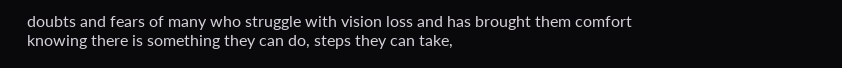doubts and fears of many who struggle with vision loss and has brought them comfort knowing there is something they can do, steps they can take,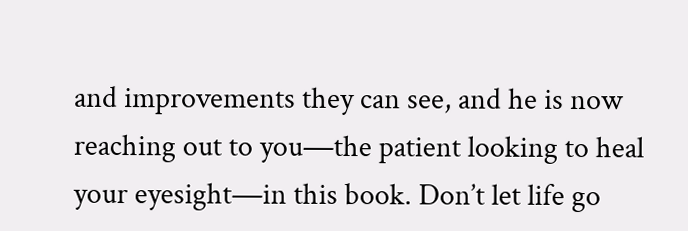and improvements they can see, and he is now reaching out to you―the patient looking to heal your eyesight―in this book. Don’t let life go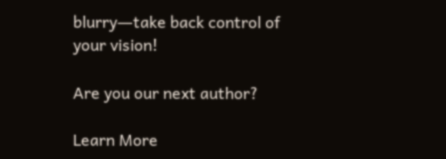blurry―take back control of your vision!

Are you our next author?

Learn More